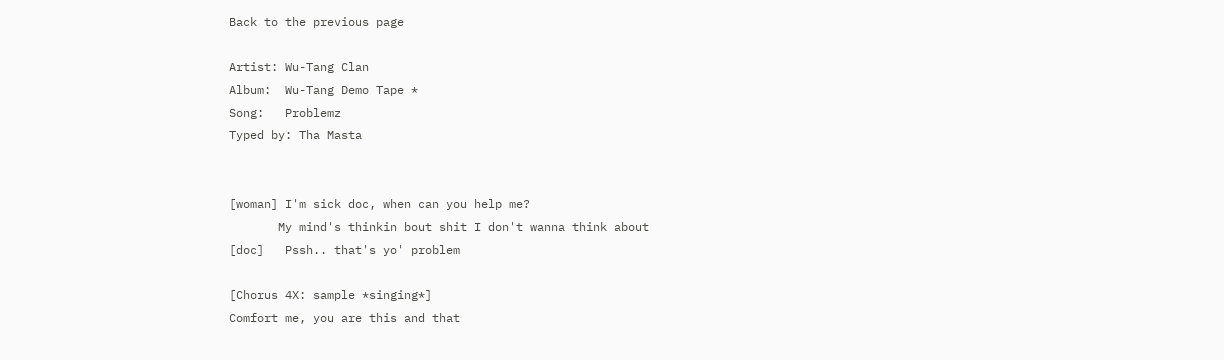Back to the previous page

Artist: Wu-Tang Clan
Album:  Wu-Tang Demo Tape *
Song:   Problemz
Typed by: Tha Masta


[woman] I'm sick doc, when can you help me?
       My mind's thinkin bout shit I don't wanna think about
[doc]   Pssh.. that's yo' problem

[Chorus 4X: sample *singing*]
Comfort me, you are this and that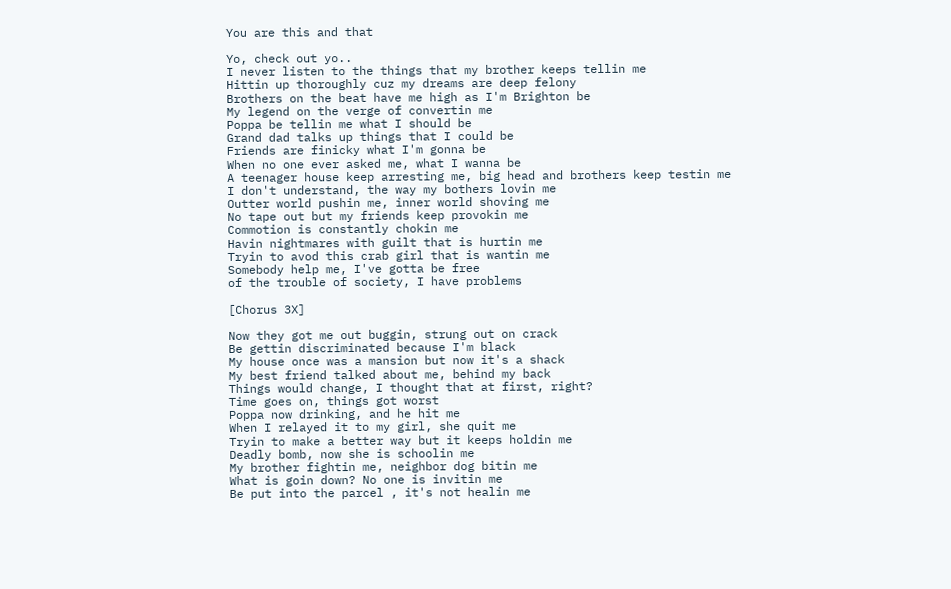You are this and that

Yo, check out yo..
I never listen to the things that my brother keeps tellin me
Hittin up thoroughly cuz my dreams are deep felony
Brothers on the beat have me high as I'm Brighton be
My legend on the verge of convertin me
Poppa be tellin me what I should be
Grand dad talks up things that I could be
Friends are finicky what I'm gonna be
When no one ever asked me, what I wanna be
A teenager house keep arresting me, big head and brothers keep testin me
I don't understand, the way my bothers lovin me
Outter world pushin me, inner world shoving me
No tape out but my friends keep provokin me
Commotion is constantly chokin me
Havin nightmares with guilt that is hurtin me
Tryin to avod this crab girl that is wantin me
Somebody help me, I've gotta be free
of the trouble of society, I have problems

[Chorus 3X]

Now they got me out buggin, strung out on crack
Be gettin discriminated because I'm black
My house once was a mansion but now it's a shack
My best friend talked about me, behind my back
Things would change, I thought that at first, right?
Time goes on, things got worst
Poppa now drinking, and he hit me
When I relayed it to my girl, she quit me
Tryin to make a better way but it keeps holdin me
Deadly bomb, now she is schoolin me
My brother fightin me, neighbor dog bitin me
What is goin down? No one is invitin me
Be put into the parcel , it's not healin me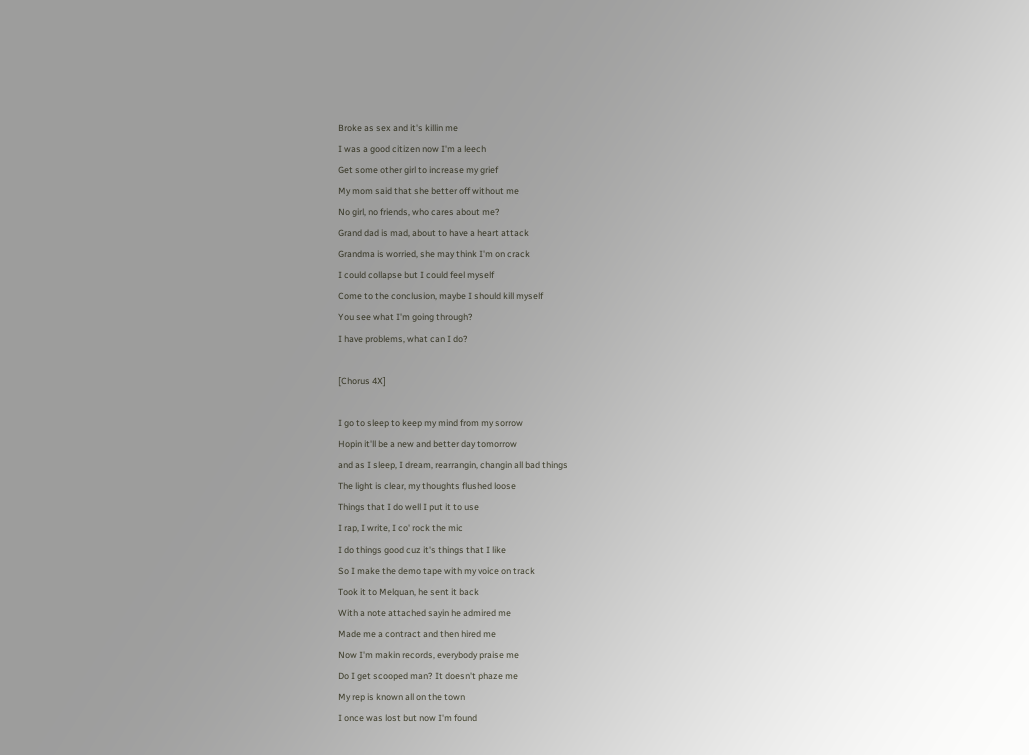Broke as sex and it's killin me
I was a good citizen now I'm a leech
Get some other girl to increase my grief
My mom said that she better off without me
No girl, no friends, who cares about me?
Grand dad is mad, about to have a heart attack
Grandma is worried, she may think I'm on crack
I could collapse but I could feel myself
Come to the conclusion, maybe I should kill myself
You see what I'm going through?
I have problems, what can I do?

[Chorus 4X]

I go to sleep to keep my mind from my sorrow
Hopin it'll be a new and better day tomorrow
and as I sleep, I dream, rearrangin, changin all bad things
The light is clear, my thoughts flushed loose
Things that I do well I put it to use
I rap, I write, I co' rock the mic
I do things good cuz it's things that I like
So I make the demo tape with my voice on track
Took it to Melquan, he sent it back
With a note attached sayin he admired me
Made me a contract and then hired me
Now I'm makin records, everybody praise me
Do I get scooped man? It doesn't phaze me
My rep is known all on the town
I once was lost but now I'm found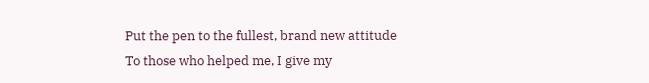Put the pen to the fullest, brand new attitude
To those who helped me, I give my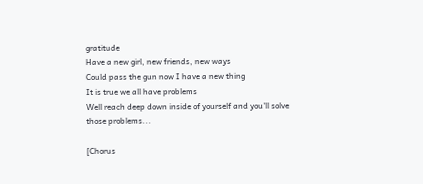gratitude
Have a new girl, new friends, new ways
Could pass the gun now I have a new thing
It is true we all have problems
Well reach deep down inside of yourself and you'll solve those problems...

[Chorus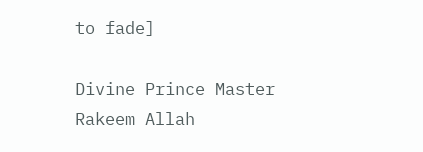to fade]

Divine Prince Master Rakeem Allah